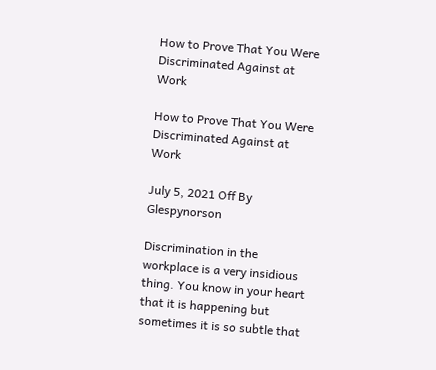How to Prove That You Were Discriminated Against at Work

How to Prove That You Were Discriminated Against at Work

July 5, 2021 Off By Glespynorson

Discrimination in the workplace is a very insidious thing. You know in your heart that it is happening but sometimes it is so subtle that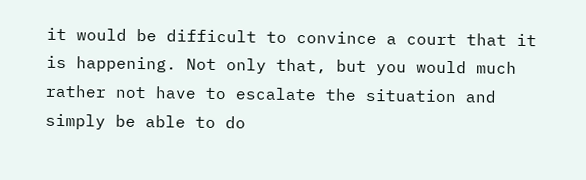it would be difficult to convince a court that it is happening. Not only that, but you would much rather not have to escalate the situation and simply be able to do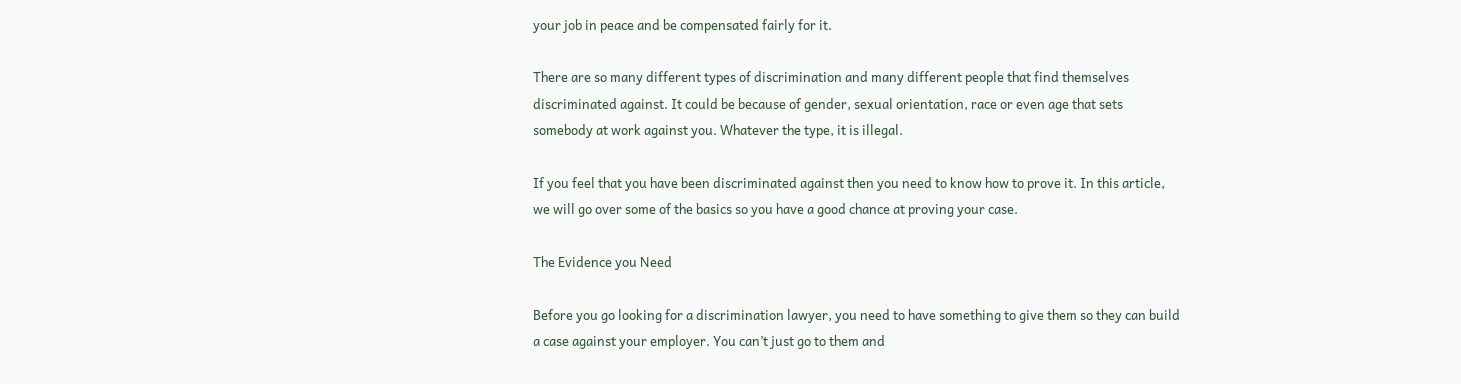your job in peace and be compensated fairly for it.

There are so many different types of discrimination and many different people that find themselves discriminated against. It could be because of gender, sexual orientation, race or even age that sets somebody at work against you. Whatever the type, it is illegal.

If you feel that you have been discriminated against then you need to know how to prove it. In this article, we will go over some of the basics so you have a good chance at proving your case.

The Evidence you Need

Before you go looking for a discrimination lawyer, you need to have something to give them so they can build a case against your employer. You can’t just go to them and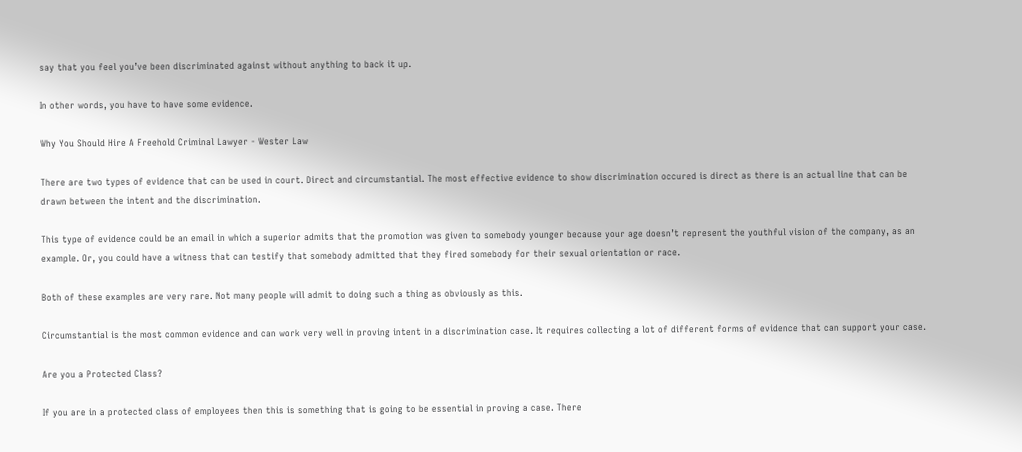say that you feel you’ve been discriminated against without anything to back it up.

In other words, you have to have some evidence.

Why You Should Hire A Freehold Criminal Lawyer - Wester Law

There are two types of evidence that can be used in court. Direct and circumstantial. The most effective evidence to show discrimination occured is direct as there is an actual line that can be drawn between the intent and the discrimination.

This type of evidence could be an email in which a superior admits that the promotion was given to somebody younger because your age doesn’t represent the youthful vision of the company, as an example. Or, you could have a witness that can testify that somebody admitted that they fired somebody for their sexual orientation or race.

Both of these examples are very rare. Not many people will admit to doing such a thing as obviously as this.

Circumstantial is the most common evidence and can work very well in proving intent in a discrimination case. It requires collecting a lot of different forms of evidence that can support your case.

Are you a Protected Class?

If you are in a protected class of employees then this is something that is going to be essential in proving a case. There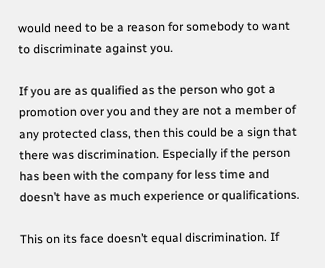would need to be a reason for somebody to want to discriminate against you.

If you are as qualified as the person who got a promotion over you and they are not a member of any protected class, then this could be a sign that there was discrimination. Especially if the person has been with the company for less time and doesn’t have as much experience or qualifications.

This on its face doesn’t equal discrimination. If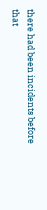there had been incidents before that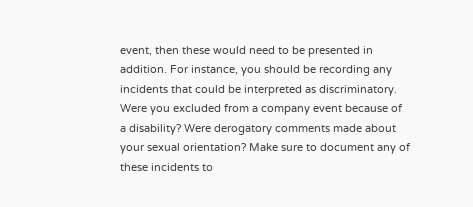event, then these would need to be presented in addition. For instance, you should be recording any incidents that could be interpreted as discriminatory. Were you excluded from a company event because of a disability? Were derogatory comments made about your sexual orientation? Make sure to document any of these incidents to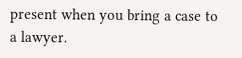present when you bring a case to a lawyer.